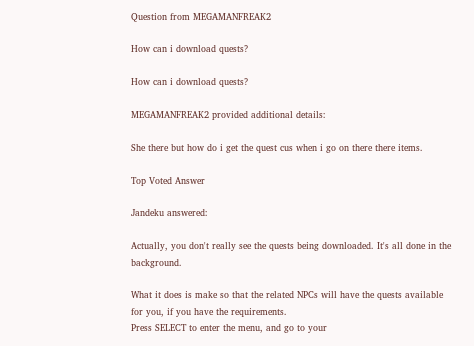Question from MEGAMANFREAK2

How can i download quests?

How can i download quests?

MEGAMANFREAK2 provided additional details:

She there but how do i get the quest cus when i go on there there items.

Top Voted Answer

Jandeku answered:

Actually, you don't really see the quests being downloaded. It's all done in the background.

What it does is make so that the related NPCs will have the quests available for you, if you have the requirements.
Press SELECT to enter the menu, and go to your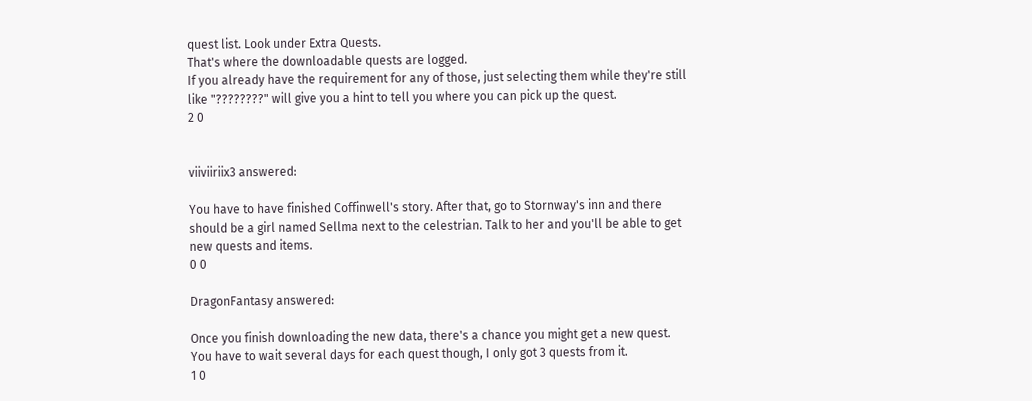quest list. Look under Extra Quests.
That's where the downloadable quests are logged.
If you already have the requirement for any of those, just selecting them while they're still like "????????" will give you a hint to tell you where you can pick up the quest.
2 0


viiviiriix3 answered:

You have to have finished Coffinwell's story. After that, go to Stornway's inn and there should be a girl named Sellma next to the celestrian. Talk to her and you'll be able to get new quests and items.
0 0

DragonFantasy answered:

Once you finish downloading the new data, there's a chance you might get a new quest. You have to wait several days for each quest though, I only got 3 quests from it.
1 0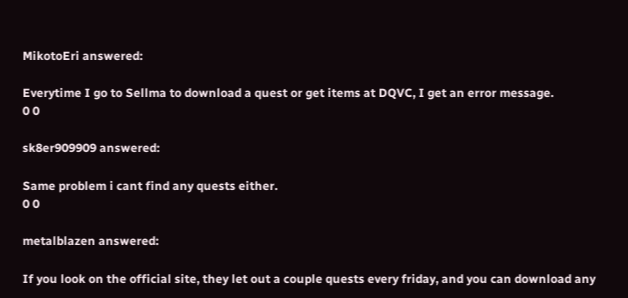MikotoEri answered:

Everytime I go to Sellma to download a quest or get items at DQVC, I get an error message.
0 0

sk8er909909 answered:

Same problem i cant find any quests either.
0 0

metalblazen answered:

If you look on the official site, they let out a couple quests every friday, and you can download any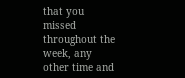that you missed throughout the week, any other time and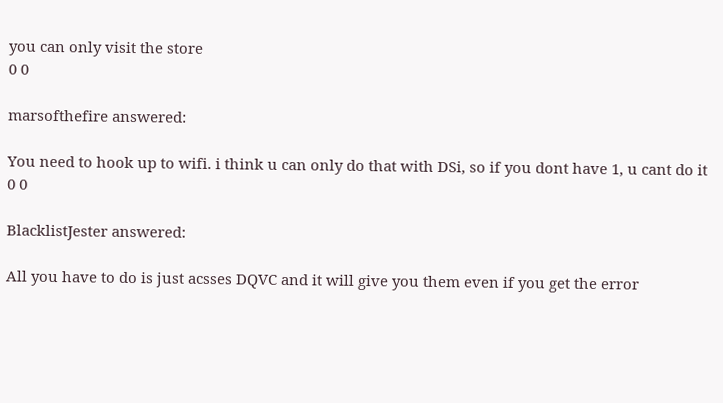you can only visit the store
0 0

marsofthefire answered:

You need to hook up to wifi. i think u can only do that with DSi, so if you dont have 1, u cant do it
0 0

BlacklistJester answered:

All you have to do is just acsses DQVC and it will give you them even if you get the error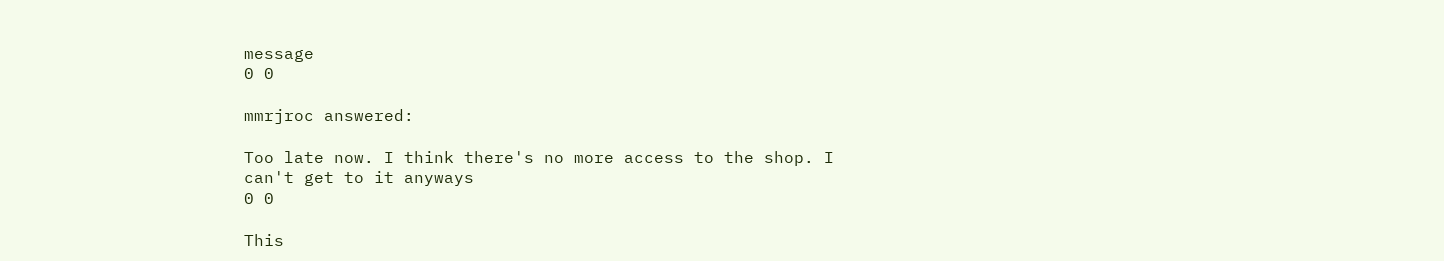message
0 0

mmrjroc answered:

Too late now. I think there's no more access to the shop. I can't get to it anyways
0 0

This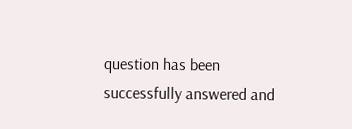question has been successfully answered and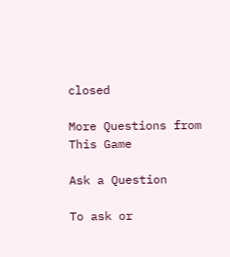closed

More Questions from This Game

Ask a Question

To ask or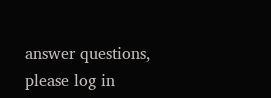answer questions, please log in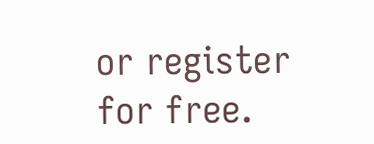or register for free.